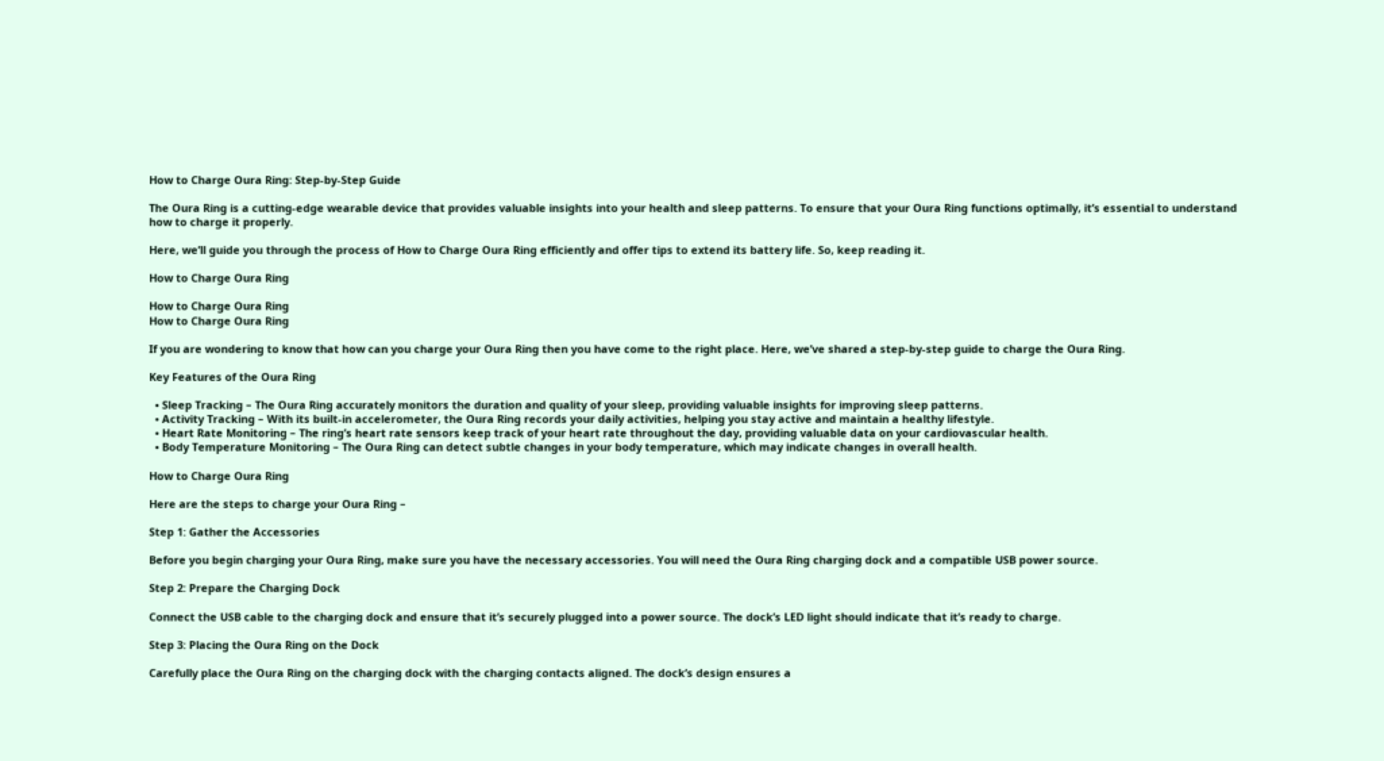How to Charge Oura Ring: Step-by-Step Guide

The Oura Ring is a cutting-edge wearable device that provides valuable insights into your health and sleep patterns. To ensure that your Oura Ring functions optimally, it’s essential to understand how to charge it properly.

Here, we’ll guide you through the process of How to Charge Oura Ring efficiently and offer tips to extend its battery life. So, keep reading it.

How to Charge Oura Ring

How to Charge Oura Ring
How to Charge Oura Ring

If you are wondering to know that how can you charge your Oura Ring then you have come to the right place. Here, we’ve shared a step-by-step guide to charge the Oura Ring.

Key Features of the Oura Ring

  • Sleep Tracking – The Oura Ring accurately monitors the duration and quality of your sleep, providing valuable insights for improving sleep patterns.
  • Activity Tracking – With its built-in accelerometer, the Oura Ring records your daily activities, helping you stay active and maintain a healthy lifestyle.
  • Heart Rate Monitoring – The ring’s heart rate sensors keep track of your heart rate throughout the day, providing valuable data on your cardiovascular health.
  • Body Temperature Monitoring – The Oura Ring can detect subtle changes in your body temperature, which may indicate changes in overall health.

How to Charge Oura Ring

Here are the steps to charge your Oura Ring –

Step 1: Gather the Accessories

Before you begin charging your Oura Ring, make sure you have the necessary accessories. You will need the Oura Ring charging dock and a compatible USB power source.

Step 2: Prepare the Charging Dock

Connect the USB cable to the charging dock and ensure that it’s securely plugged into a power source. The dock’s LED light should indicate that it’s ready to charge.

Step 3: Placing the Oura Ring on the Dock

Carefully place the Oura Ring on the charging dock with the charging contacts aligned. The dock’s design ensures a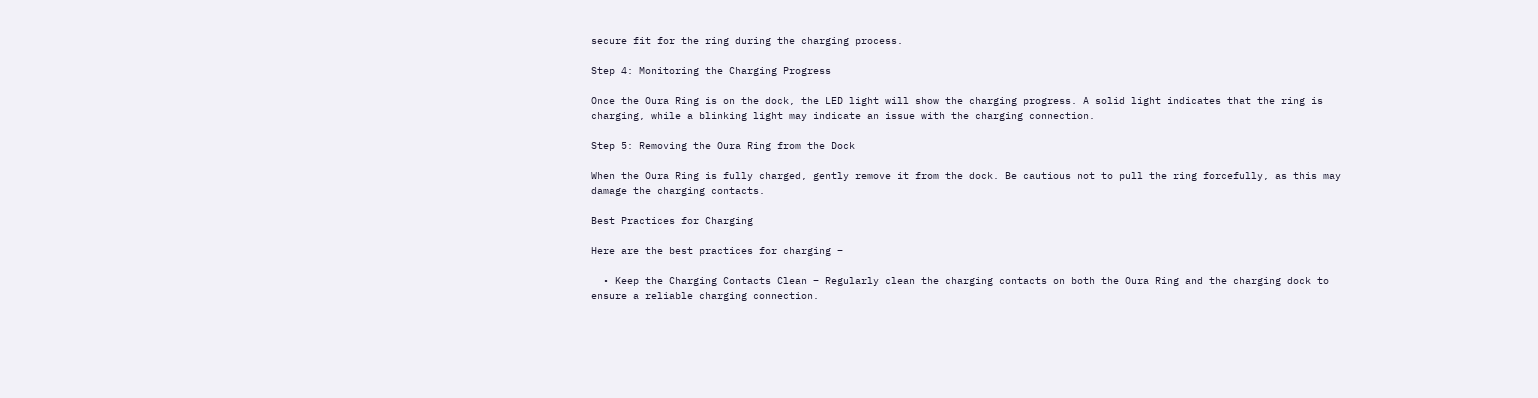secure fit for the ring during the charging process.

Step 4: Monitoring the Charging Progress

Once the Oura Ring is on the dock, the LED light will show the charging progress. A solid light indicates that the ring is charging, while a blinking light may indicate an issue with the charging connection.

Step 5: Removing the Oura Ring from the Dock

When the Oura Ring is fully charged, gently remove it from the dock. Be cautious not to pull the ring forcefully, as this may damage the charging contacts.

Best Practices for Charging

Here are the best practices for charging –

  • Keep the Charging Contacts Clean – Regularly clean the charging contacts on both the Oura Ring and the charging dock to ensure a reliable charging connection.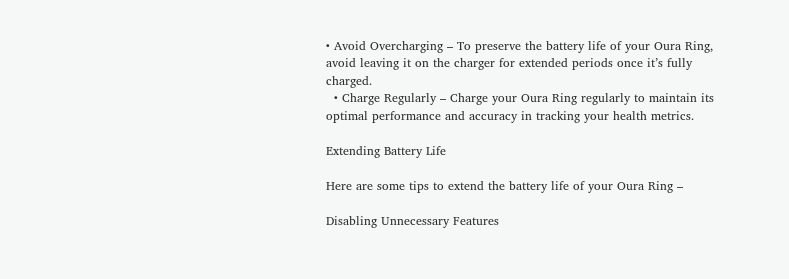• Avoid Overcharging – To preserve the battery life of your Oura Ring, avoid leaving it on the charger for extended periods once it’s fully charged.
  • Charge Regularly – Charge your Oura Ring regularly to maintain its optimal performance and accuracy in tracking your health metrics.

Extending Battery Life

Here are some tips to extend the battery life of your Oura Ring –

Disabling Unnecessary Features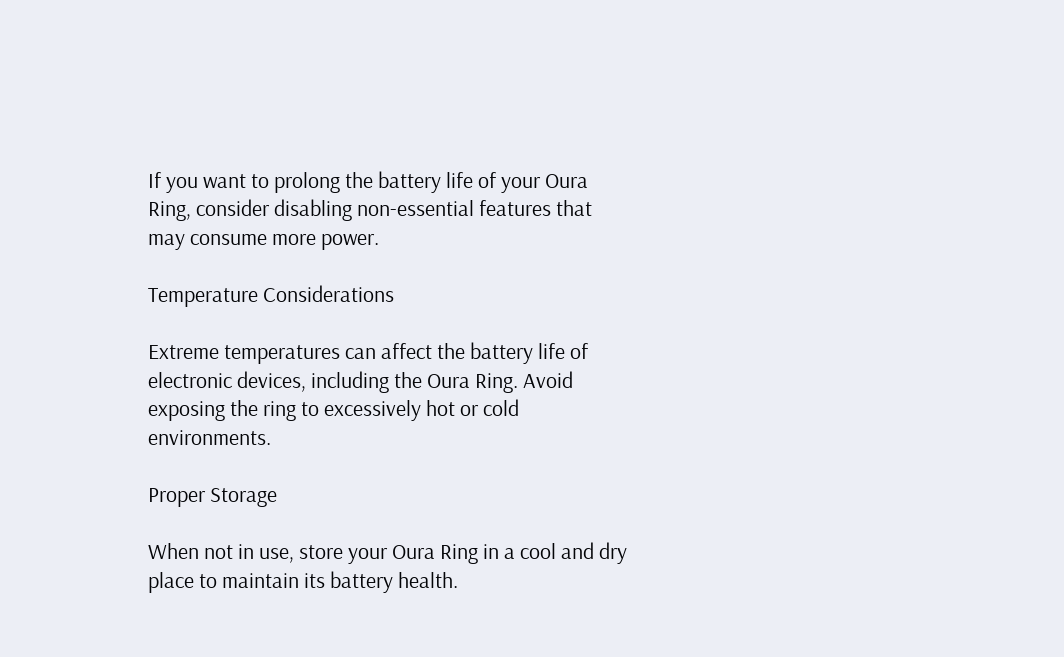If you want to prolong the battery life of your Oura Ring, consider disabling non-essential features that may consume more power.

Temperature Considerations

Extreme temperatures can affect the battery life of electronic devices, including the Oura Ring. Avoid exposing the ring to excessively hot or cold environments.

Proper Storage

When not in use, store your Oura Ring in a cool and dry place to maintain its battery health.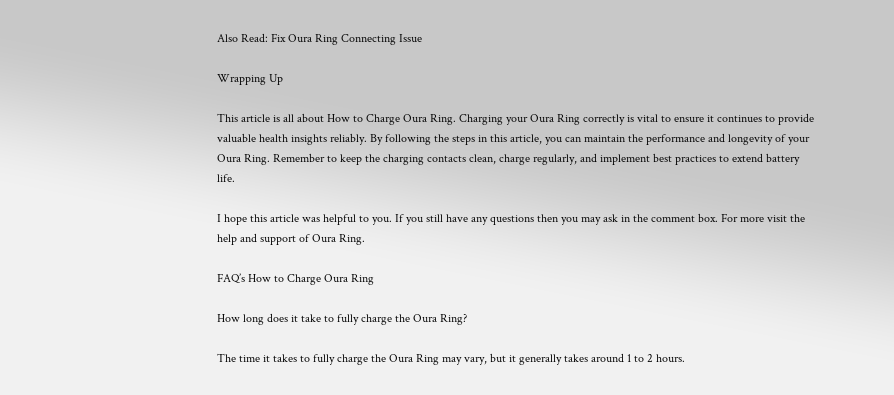Also Read: Fix Oura Ring Connecting Issue

Wrapping Up

This article is all about How to Charge Oura Ring. Charging your Oura Ring correctly is vital to ensure it continues to provide valuable health insights reliably. By following the steps in this article, you can maintain the performance and longevity of your Oura Ring. Remember to keep the charging contacts clean, charge regularly, and implement best practices to extend battery life.

I hope this article was helpful to you. If you still have any questions then you may ask in the comment box. For more visit the help and support of Oura Ring.

FAQ’s How to Charge Oura Ring

How long does it take to fully charge the Oura Ring?

The time it takes to fully charge the Oura Ring may vary, but it generally takes around 1 to 2 hours.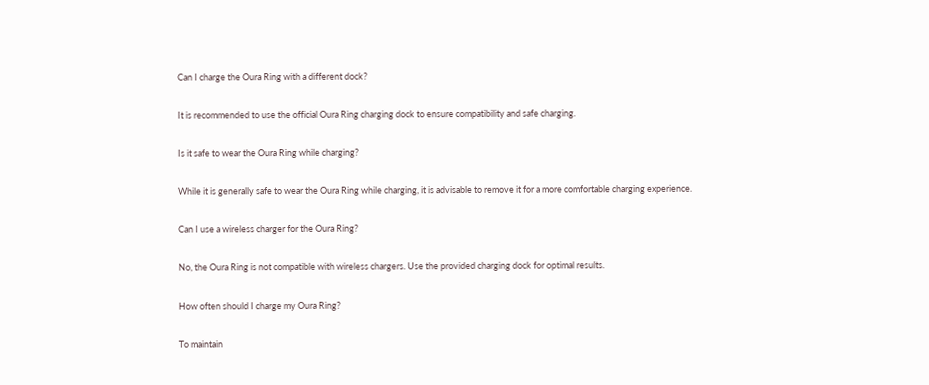Can I charge the Oura Ring with a different dock?

It is recommended to use the official Oura Ring charging dock to ensure compatibility and safe charging.

Is it safe to wear the Oura Ring while charging?

While it is generally safe to wear the Oura Ring while charging, it is advisable to remove it for a more comfortable charging experience.

Can I use a wireless charger for the Oura Ring?

No, the Oura Ring is not compatible with wireless chargers. Use the provided charging dock for optimal results.

How often should I charge my Oura Ring?

To maintain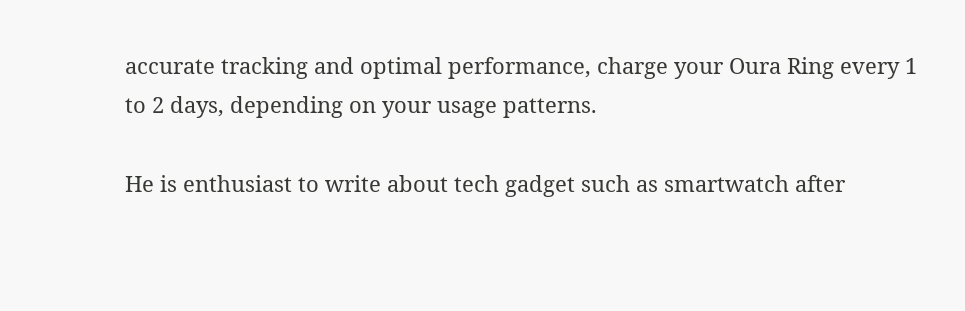accurate tracking and optimal performance, charge your Oura Ring every 1 to 2 days, depending on your usage patterns.

He is enthusiast to write about tech gadget such as smartwatch after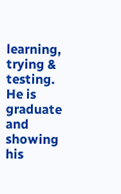learning, trying & testing. He is graduate and showing his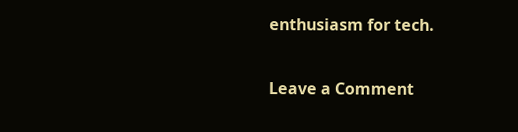enthusiasm for tech.

Leave a Comment